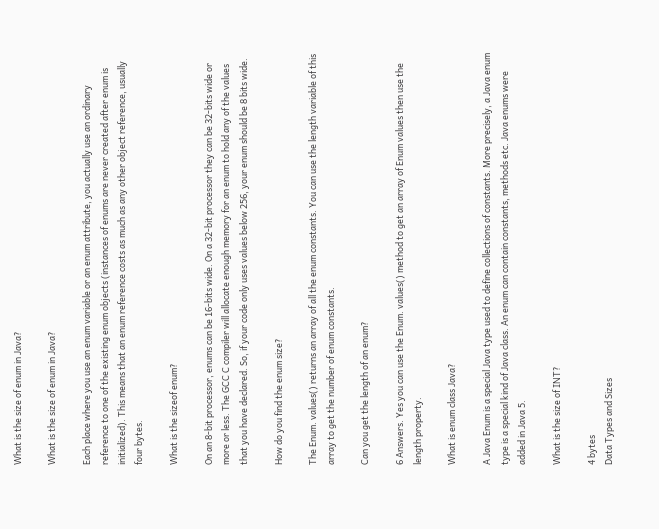What is the size of enum in Java?

What is the size of enum in Java?

Each place where you use an enum variable or an enum attribute, you actually use an ordinary reference to one of the existing enum objects (instances of enums are never created after enum is initialized). This means that an enum reference costs as much as any other object reference, usually four bytes.

What is the sizeof enum?

On an 8-bit processor, enums can be 16-bits wide. On a 32-bit processor they can be 32-bits wide or more or less. The GCC C compiler will allocate enough memory for an enum to hold any of the values that you have declared. So, if your code only uses values below 256, your enum should be 8 bits wide.

How do you find the enum size?

The Enum. values() returns an array of all the enum constants. You can use the length variable of this array to get the number of enum constants.

Can you get the length of an enum?

6 Answers. Yes you can use the Enum. values() method to get an array of Enum values then use the length property.

What is enum class Java?

A Java Enum is a special Java type used to define collections of constants. More precisely, a Java enum type is a special kind of Java class. An enum can contain constants, methods etc. Java enums were added in Java 5.

What is the size of INT?

4 bytes
Data Types and Sizes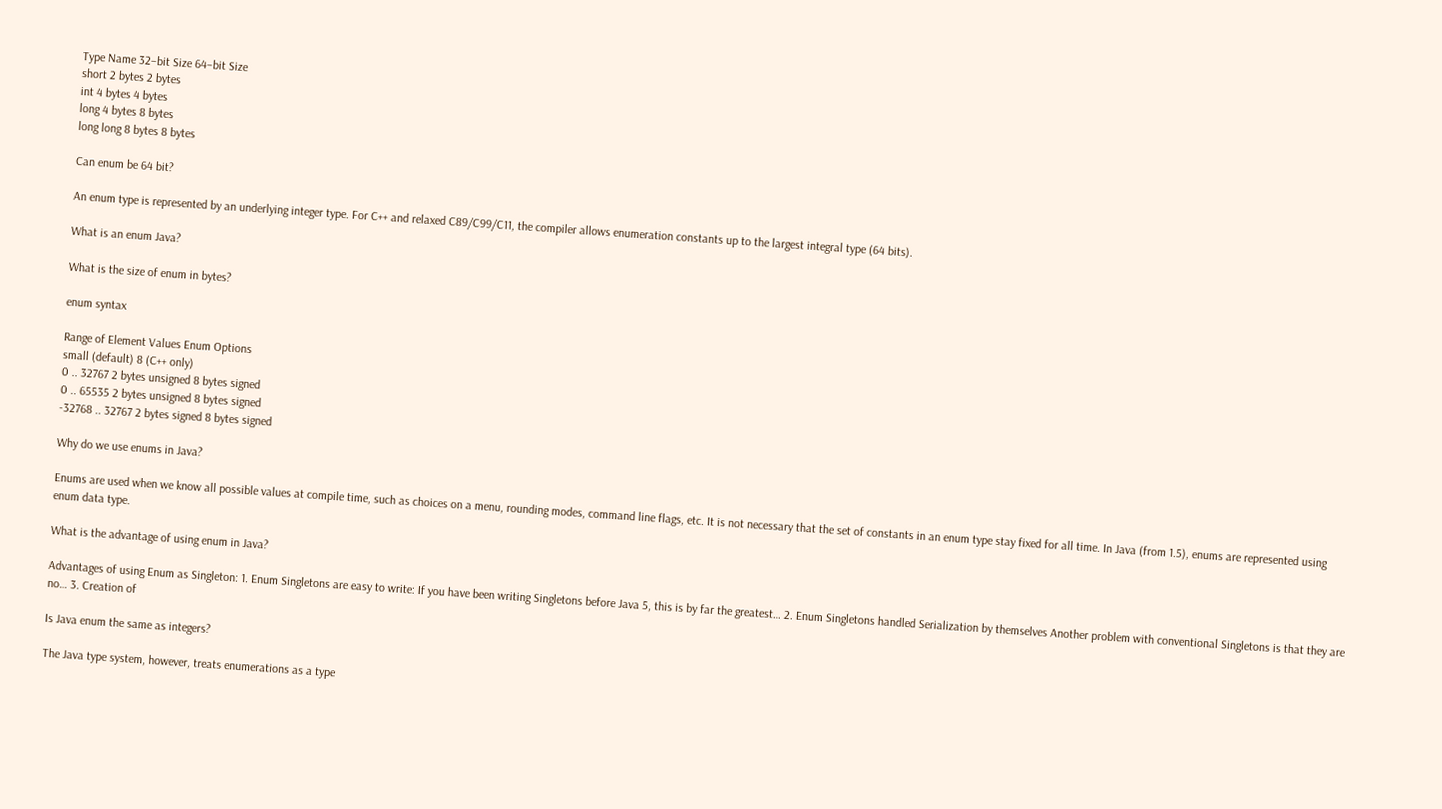Type Name 32–bit Size 64–bit Size
short 2 bytes 2 bytes
int 4 bytes 4 bytes
long 4 bytes 8 bytes
long long 8 bytes 8 bytes

Can enum be 64 bit?

An enum type is represented by an underlying integer type. For C++ and relaxed C89/C99/C11, the compiler allows enumeration constants up to the largest integral type (64 bits).

What is an enum Java?

What is the size of enum in bytes?

enum syntax

Range of Element Values Enum Options
small (default) 8 (C++ only)
0 .. 32767 2 bytes unsigned 8 bytes signed
0 .. 65535 2 bytes unsigned 8 bytes signed
-32768 .. 32767 2 bytes signed 8 bytes signed

Why do we use enums in Java?

Enums are used when we know all possible values at compile time, such as choices on a menu, rounding modes, command line flags, etc. It is not necessary that the set of constants in an enum type stay fixed for all time. In Java (from 1.5), enums are represented using enum data type.

What is the advantage of using enum in Java?

Advantages of using Enum as Singleton: 1. Enum Singletons are easy to write: If you have been writing Singletons before Java 5, this is by far the greatest… 2. Enum Singletons handled Serialization by themselves Another problem with conventional Singletons is that they are no… 3. Creation of

Is Java enum the same as integers?

The Java type system, however, treats enumerations as a type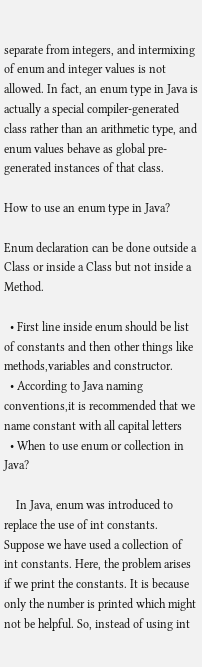separate from integers, and intermixing of enum and integer values is not allowed. In fact, an enum type in Java is actually a special compiler-generated class rather than an arithmetic type, and enum values behave as global pre-generated instances of that class.

How to use an enum type in Java?

Enum declaration can be done outside a Class or inside a Class but not inside a Method.

  • First line inside enum should be list of constants and then other things like methods,variables and constructor.
  • According to Java naming conventions,it is recommended that we name constant with all capital letters
  • When to use enum or collection in Java?

    In Java, enum was introduced to replace the use of int constants. Suppose we have used a collection of int constants. Here, the problem arises if we print the constants. It is because only the number is printed which might not be helpful. So, instead of using int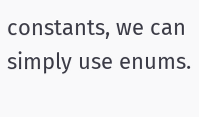constants, we can simply use enums.